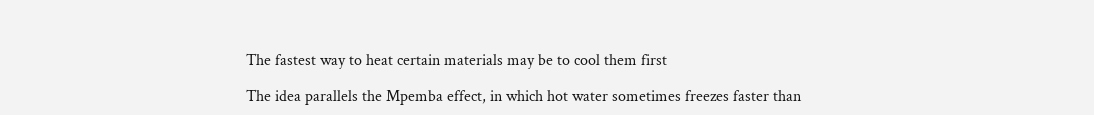The fastest way to heat certain materials may be to cool them first

The idea parallels the Mpemba effect, in which hot water sometimes freezes faster than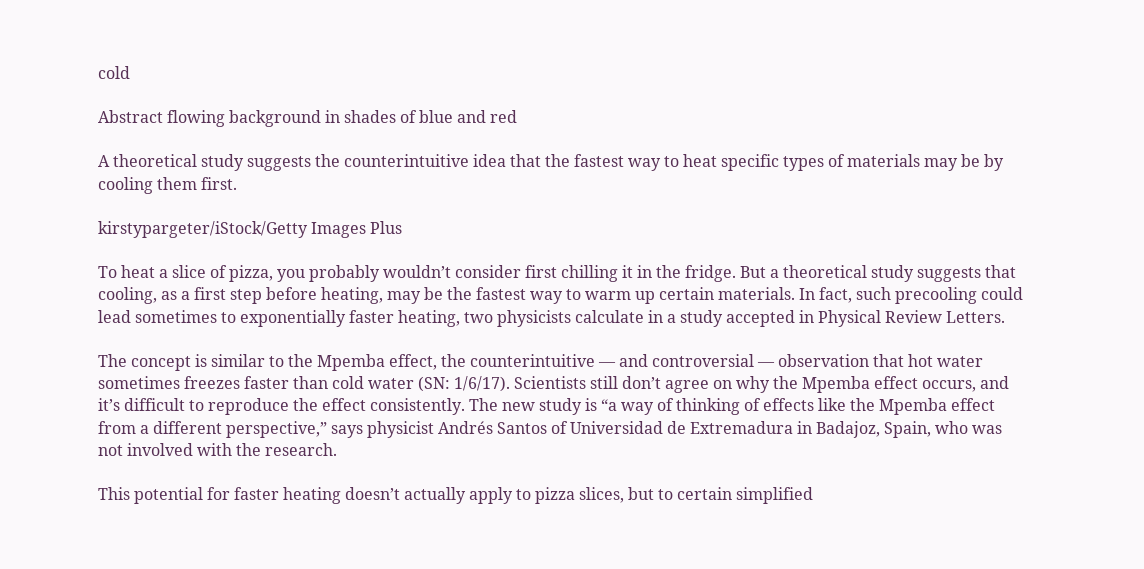cold

Abstract flowing background in shades of blue and red

A theoretical study suggests the counterintuitive idea that the fastest way to heat specific types of materials may be by cooling them first.

kirstypargeter/iStock/Getty Images Plus

To heat a slice of pizza, you probably wouldn’t consider first chilling it in the fridge. But a theoretical study suggests that cooling, as a first step before heating, may be the fastest way to warm up certain materials. In fact, such precooling could lead sometimes to exponentially faster heating, two physicists calculate in a study accepted in Physical Review Letters.

The concept is similar to the Mpemba effect, the counterintuitive — and controversial — observation that hot water sometimes freezes faster than cold water (SN: 1/6/17). Scientists still don’t agree on why the Mpemba effect occurs, and it’s difficult to reproduce the effect consistently. The new study is “a way of thinking of effects like the Mpemba effect from a different perspective,” says physicist Andrés Santos of Universidad de Extremadura in Badajoz, Spain, who was not involved with the research.

This potential for faster heating doesn’t actually apply to pizza slices, but to certain simplified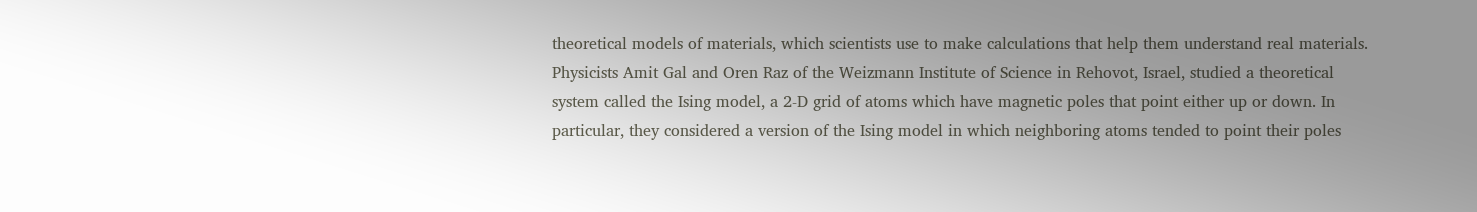theoretical models of materials, which scientists use to make calculations that help them understand real materials. Physicists Amit Gal and Oren Raz of the Weizmann Institute of Science in Rehovot, Israel, studied a theoretical system called the Ising model, a 2-D grid of atoms which have magnetic poles that point either up or down. In particular, they considered a version of the Ising model in which neighboring atoms tended to point their poles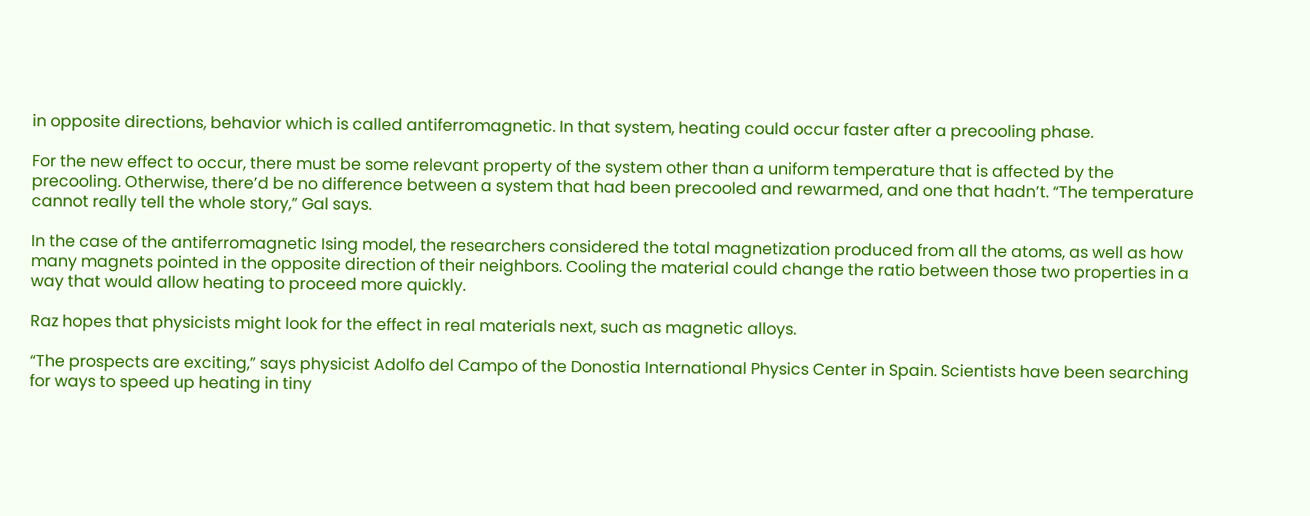in opposite directions, behavior which is called antiferromagnetic. In that system, heating could occur faster after a precooling phase.

For the new effect to occur, there must be some relevant property of the system other than a uniform temperature that is affected by the precooling. Otherwise, there’d be no difference between a system that had been precooled and rewarmed, and one that hadn’t. “The temperature cannot really tell the whole story,” Gal says.

In the case of the antiferromagnetic Ising model, the researchers considered the total magnetization produced from all the atoms, as well as how many magnets pointed in the opposite direction of their neighbors. Cooling the material could change the ratio between those two properties in a way that would allow heating to proceed more quickly.

Raz hopes that physicists might look for the effect in real materials next, such as magnetic alloys.

“The prospects are exciting,” says physicist Adolfo del Campo of the Donostia International Physics Center in Spain. Scientists have been searching for ways to speed up heating in tiny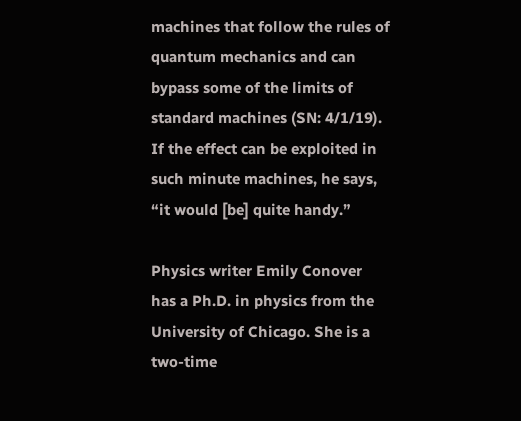machines that follow the rules of quantum mechanics and can bypass some of the limits of standard machines (SN: 4/1/19). If the effect can be exploited in such minute machines, he says, “it would [be] quite handy.”

Physics writer Emily Conover has a Ph.D. in physics from the University of Chicago. She is a two-time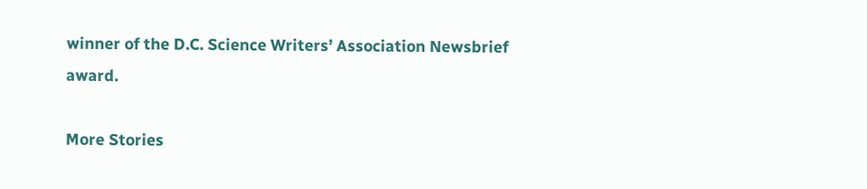winner of the D.C. Science Writers’ Association Newsbrief award.

More Stories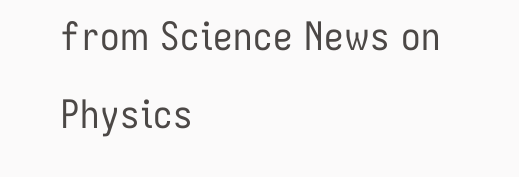from Science News on Physics